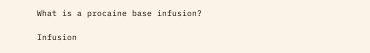What is a procaine base infusion?

Infusion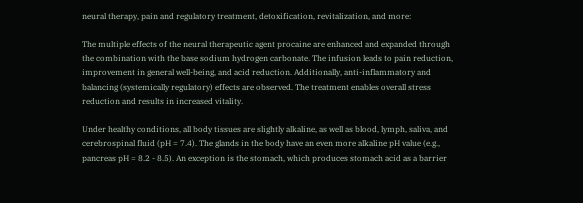neural therapy, pain and regulatory treatment, detoxification, revitalization, and more:

The multiple effects of the neural therapeutic agent procaine are enhanced and expanded through the combination with the base sodium hydrogen carbonate. The infusion leads to pain reduction, improvement in general well-being, and acid reduction. Additionally, anti-inflammatory and balancing (systemically regulatory) effects are observed. The treatment enables overall stress reduction and results in increased vitality.

Under healthy conditions, all body tissues are slightly alkaline, as well as blood, lymph, saliva, and cerebrospinal fluid (pH = 7.4). The glands in the body have an even more alkaline pH value (e.g., pancreas pH = 8.2 - 8.5). An exception is the stomach, which produces stomach acid as a barrier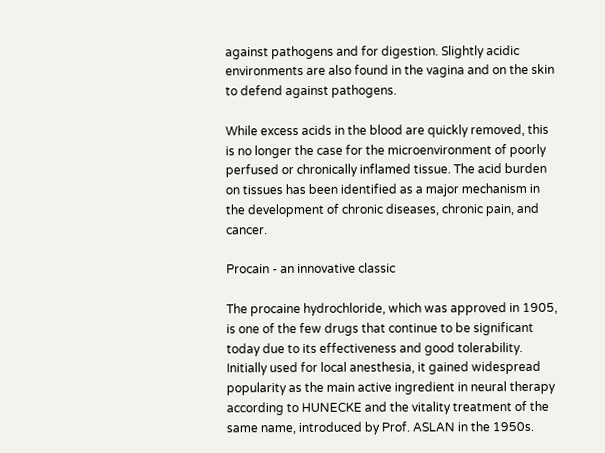against pathogens and for digestion. Slightly acidic environments are also found in the vagina and on the skin to defend against pathogens.

While excess acids in the blood are quickly removed, this is no longer the case for the microenvironment of poorly perfused or chronically inflamed tissue. The acid burden on tissues has been identified as a major mechanism in the development of chronic diseases, chronic pain, and cancer.

Procain - an innovative classic

The procaine hydrochloride, which was approved in 1905, is one of the few drugs that continue to be significant today due to its effectiveness and good tolerability. Initially used for local anesthesia, it gained widespread popularity as the main active ingredient in neural therapy according to HUNECKE and the vitality treatment of the same name, introduced by Prof. ASLAN in the 1950s.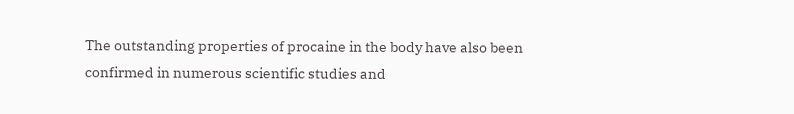The outstanding properties of procaine in the body have also been confirmed in numerous scientific studies and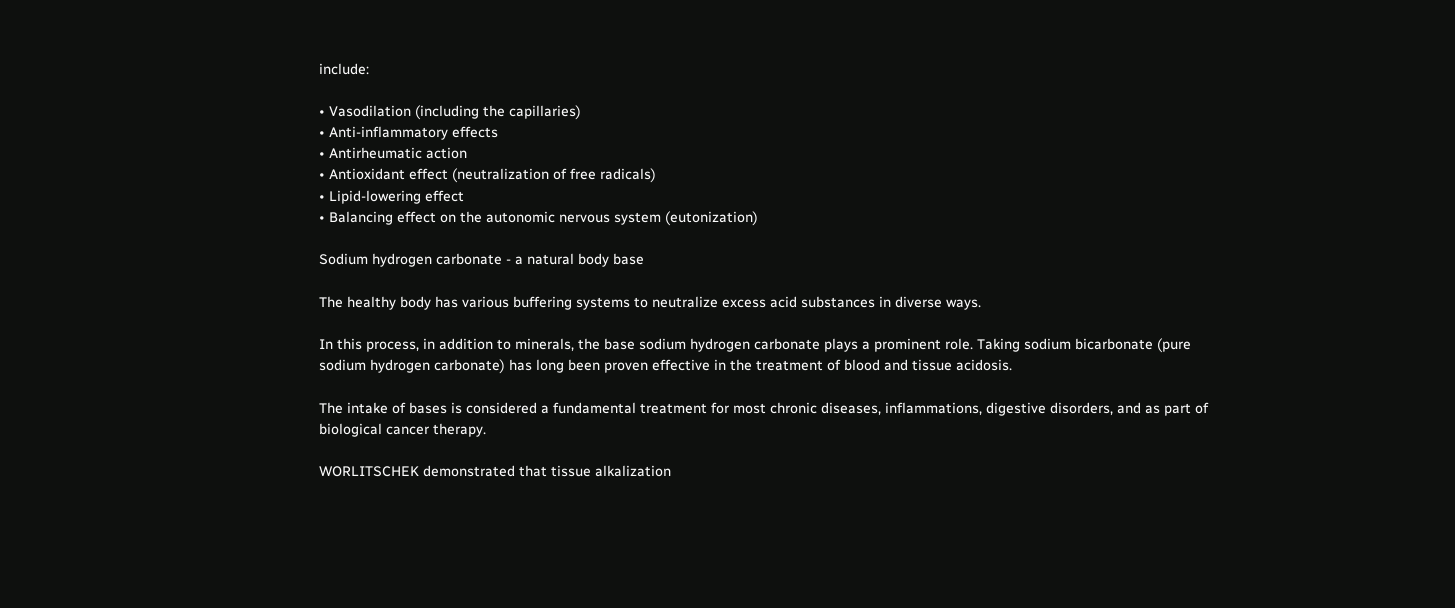include:

• Vasodilation (including the capillaries)
• Anti-inflammatory effects
• Antirheumatic action
• Antioxidant effect (neutralization of free radicals)
• Lipid-lowering effect
• Balancing effect on the autonomic nervous system (eutonization)

Sodium hydrogen carbonate - a natural body base

The healthy body has various buffering systems to neutralize excess acid substances in diverse ways.

In this process, in addition to minerals, the base sodium hydrogen carbonate plays a prominent role. Taking sodium bicarbonate (pure sodium hydrogen carbonate) has long been proven effective in the treatment of blood and tissue acidosis.

The intake of bases is considered a fundamental treatment for most chronic diseases, inflammations, digestive disorders, and as part of biological cancer therapy.

WORLITSCHEK demonstrated that tissue alkalization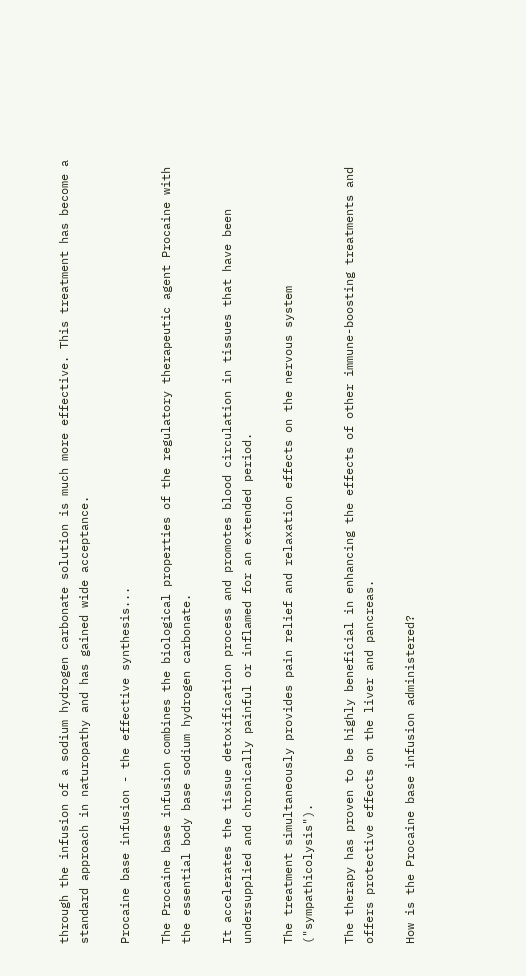through the infusion of a sodium hydrogen carbonate solution is much more effective. This treatment has become a standard approach in naturopathy and has gained wide acceptance.

Procaine base infusion - the effective synthesis...

The Procaine base infusion combines the biological properties of the regulatory therapeutic agent Procaine with the essential body base sodium hydrogen carbonate.

It accelerates the tissue detoxification process and promotes blood circulation in tissues that have been undersupplied and chronically painful or inflamed for an extended period.

The treatment simultaneously provides pain relief and relaxation effects on the nervous system ("sympathicolysis").

The therapy has proven to be highly beneficial in enhancing the effects of other immune-boosting treatments and offers protective effects on the liver and pancreas.

How is the Procaine base infusion administered?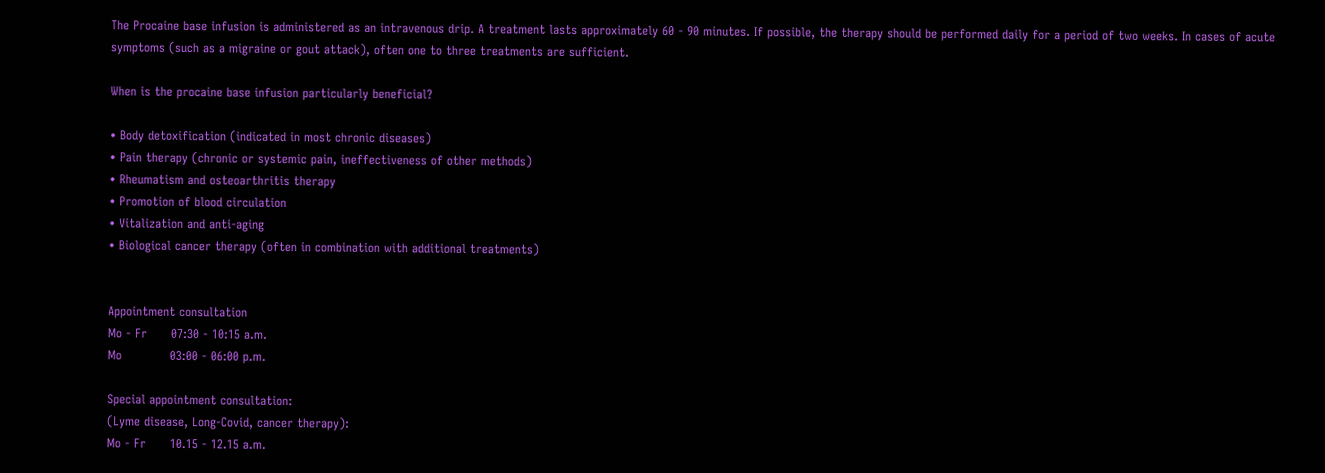The Procaine base infusion is administered as an intravenous drip. A treatment lasts approximately 60 - 90 minutes. If possible, the therapy should be performed daily for a period of two weeks. In cases of acute symptoms (such as a migraine or gout attack), often one to three treatments are sufficient.

When is the procaine base infusion particularly beneficial?

• Body detoxification (indicated in most chronic diseases)
• Pain therapy (chronic or systemic pain, ineffectiveness of other methods)
• Rheumatism and osteoarthritis therapy
• Promotion of blood circulation
• Vitalization and anti-aging
• Biological cancer therapy (often in combination with additional treatments)


Appointment consultation
Mo - Fr      07:30 - 10:15 a.m.
Mo            03:00 - 06:00 p.m.

Special appointment consultation:
(Lyme disease, Long-Covid, cancer therapy):
Mo - Fr      10.15 - 12.15 a.m.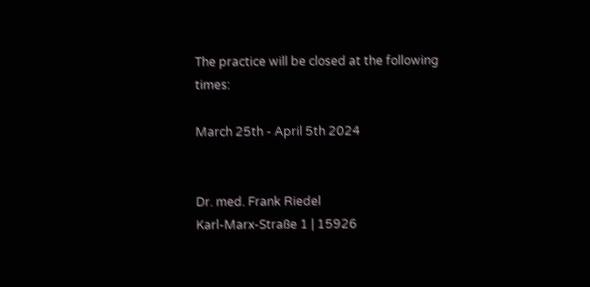The practice will be closed at the following times:

March 25th - April 5th 2024


Dr. med. Frank Riedel
Karl-Marx-Straße 1 | 15926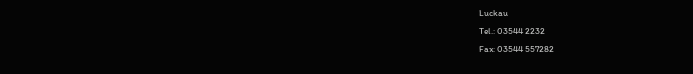Luckau
Tel.: 03544 2232
Fax: 03544 557282